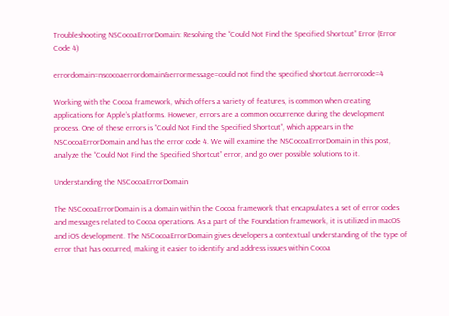Troubleshooting NSCocoaErrorDomain: Resolving the “Could Not Find the Specified Shortcut” Error (Error Code 4)

errordomain=nscocoaerrordomain&errormessage=could not find the specified shortcut.&errorcode=4

Working with the Cocoa framework, which offers a variety of features, is common when creating applications for Apple’s platforms. However, errors are a common occurrence during the development process. One of these errors is “Could Not Find the Specified Shortcut”, which appears in the NSCocoaErrorDomain and has the error code 4. We will examine the NSCocoaErrorDomain in this post, analyze the “Could Not Find the Specified Shortcut” error, and go over possible solutions to it.

Understanding the NSCocoaErrorDomain

The NSCocoaErrorDomain is a domain within the Cocoa framework that encapsulates a set of error codes and messages related to Cocoa operations. As a part of the Foundation framework, it is utilized in macOS and iOS development. The NSCocoaErrorDomain gives developers a contextual understanding of the type of error that has occurred, making it easier to identify and address issues within Cocoa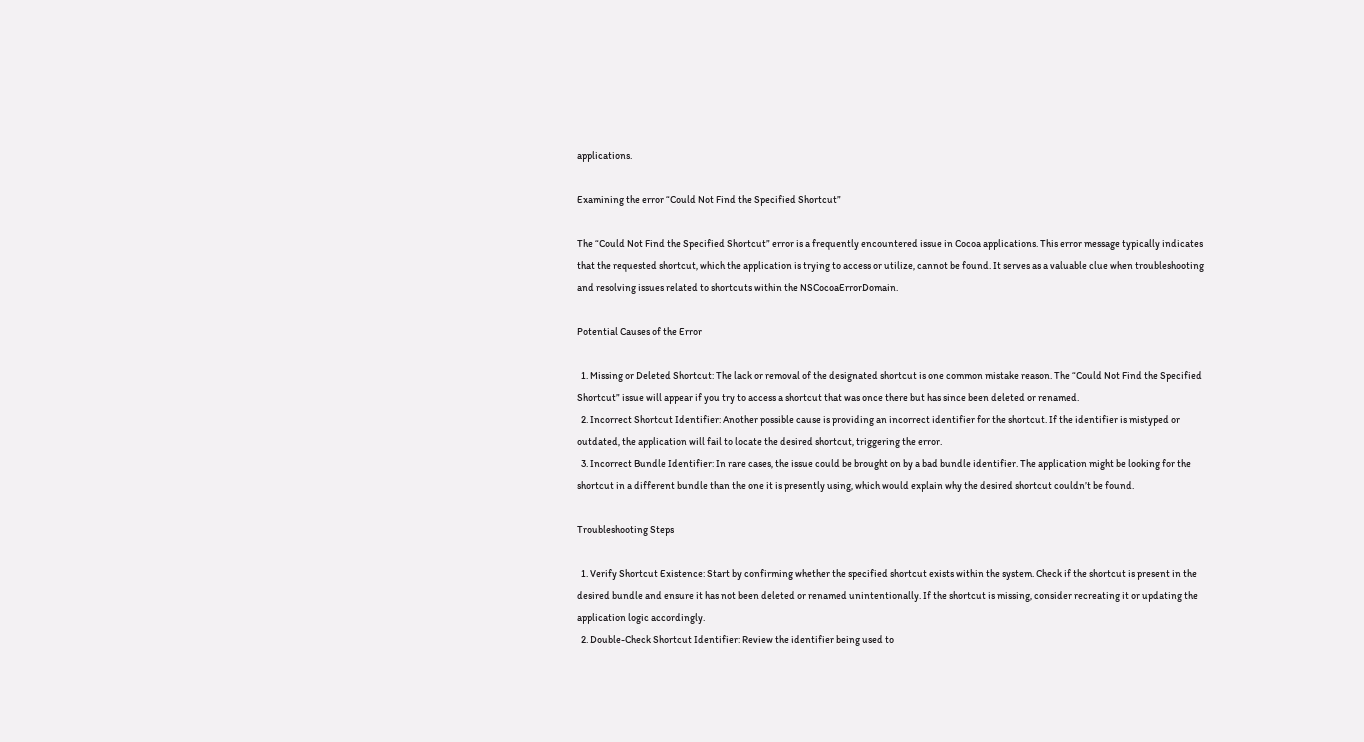applications.

Examining the error “Could Not Find the Specified Shortcut”

The “Could Not Find the Specified Shortcut” error is a frequently encountered issue in Cocoa applications. This error message typically indicates that the requested shortcut, which the application is trying to access or utilize, cannot be found. It serves as a valuable clue when troubleshooting and resolving issues related to shortcuts within the NSCocoaErrorDomain.

Potential Causes of the Error

  1. Missing or Deleted Shortcut: The lack or removal of the designated shortcut is one common mistake reason. The “Could Not Find the Specified Shortcut” issue will appear if you try to access a shortcut that was once there but has since been deleted or renamed.
  2. Incorrect Shortcut Identifier: Another possible cause is providing an incorrect identifier for the shortcut. If the identifier is mistyped or outdated, the application will fail to locate the desired shortcut, triggering the error.
  3. Incorrect Bundle Identifier: In rare cases, the issue could be brought on by a bad bundle identifier. The application might be looking for the shortcut in a different bundle than the one it is presently using, which would explain why the desired shortcut couldn’t be found.

Troubleshooting Steps

  1. Verify Shortcut Existence: Start by confirming whether the specified shortcut exists within the system. Check if the shortcut is present in the desired bundle and ensure it has not been deleted or renamed unintentionally. If the shortcut is missing, consider recreating it or updating the application logic accordingly.
  2. Double-Check Shortcut Identifier: Review the identifier being used to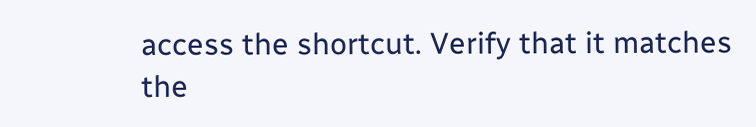access the shortcut. Verify that it matches the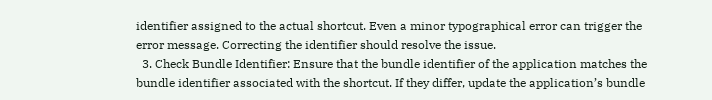identifier assigned to the actual shortcut. Even a minor typographical error can trigger the error message. Correcting the identifier should resolve the issue.
  3. Check Bundle Identifier: Ensure that the bundle identifier of the application matches the bundle identifier associated with the shortcut. If they differ, update the application’s bundle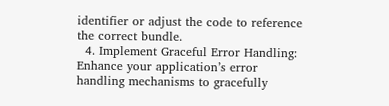identifier or adjust the code to reference the correct bundle.
  4. Implement Graceful Error Handling: Enhance your application’s error handling mechanisms to gracefully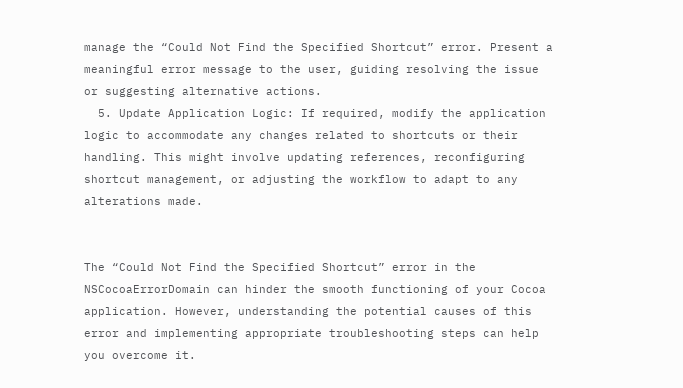manage the “Could Not Find the Specified Shortcut” error. Present a meaningful error message to the user, guiding resolving the issue or suggesting alternative actions.
  5. Update Application Logic: If required, modify the application logic to accommodate any changes related to shortcuts or their handling. This might involve updating references, reconfiguring shortcut management, or adjusting the workflow to adapt to any alterations made.


The “Could Not Find the Specified Shortcut” error in the NSCocoaErrorDomain can hinder the smooth functioning of your Cocoa application. However, understanding the potential causes of this error and implementing appropriate troubleshooting steps can help you overcome it.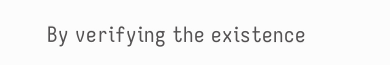By verifying the existence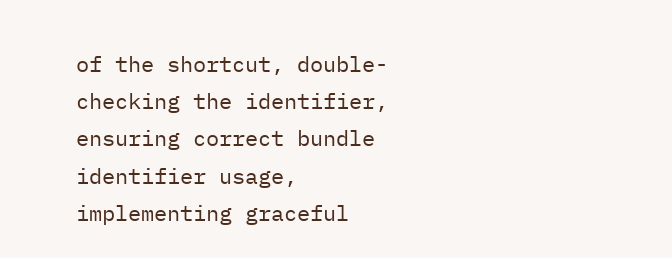of the shortcut, double-checking the identifier, ensuring correct bundle identifier usage, implementing graceful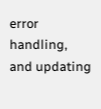error handling, and updating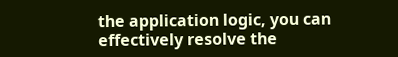the application logic, you can effectively resolve the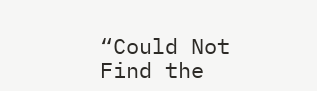“Could Not Find the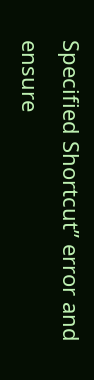Specified Shortcut” error and ensure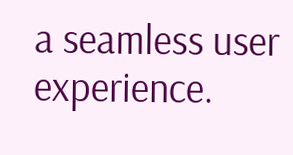a seamless user experience.